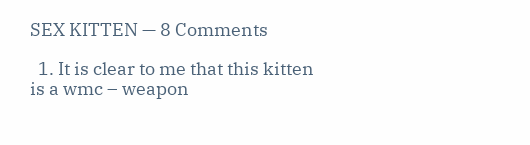SEX KITTEN — 8 Comments

  1. It is clear to me that this kitten is a wmc – weapon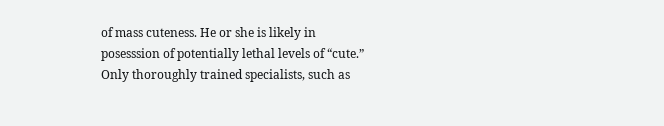of mass cuteness. He or she is likely in posesssion of potentially lethal levels of “cute.” Only thoroughly trained specialists, such as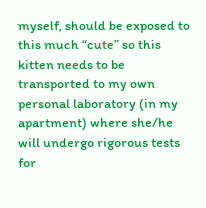myself, should be exposed to this much “cute” so this kitten needs to be transported to my own personal laboratory (in my apartment) where she/he will undergo rigorous tests for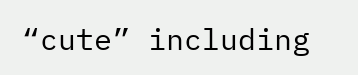“cute” including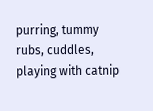purring, tummy rubs, cuddles, playing with catnip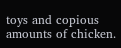toys and copious amounts of chicken.